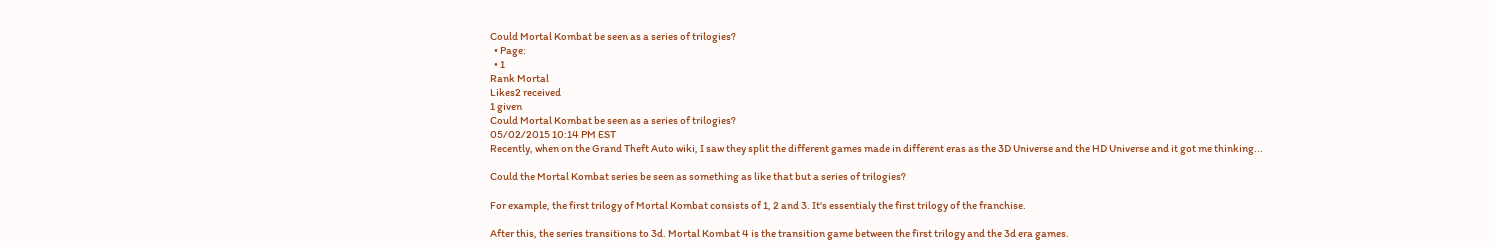Could Mortal Kombat be seen as a series of trilogies?
  • Page:
  • 1
Rank Mortal
Likes2 received
1 given
Could Mortal Kombat be seen as a series of trilogies?
05/02/2015 10:14 PM EST
Recently, when on the Grand Theft Auto wiki, I saw they split the different games made in different eras as the 3D Universe and the HD Universe and it got me thinking...

Could the Mortal Kombat series be seen as something as like that but a series of trilogies?

For example, the first trilogy of Mortal Kombat consists of 1, 2 and 3. It's essentialy the first trilogy of the franchise.

After this, the series transitions to 3d. Mortal Kombat 4 is the transition game between the first trilogy and the 3d era games.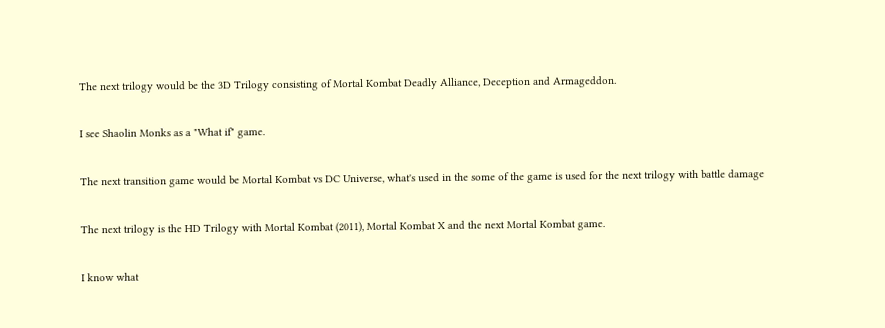The next trilogy would be the 3D Trilogy consisting of Mortal Kombat Deadly Alliance, Deception and Armageddon.

I see Shaolin Monks as a "What if" game.

The next transition game would be Mortal Kombat vs DC Universe, what's used in the some of the game is used for the next trilogy with battle damage

The next trilogy is the HD Trilogy with Mortal Kombat (2011), Mortal Kombat X and the next Mortal Kombat game.

I know what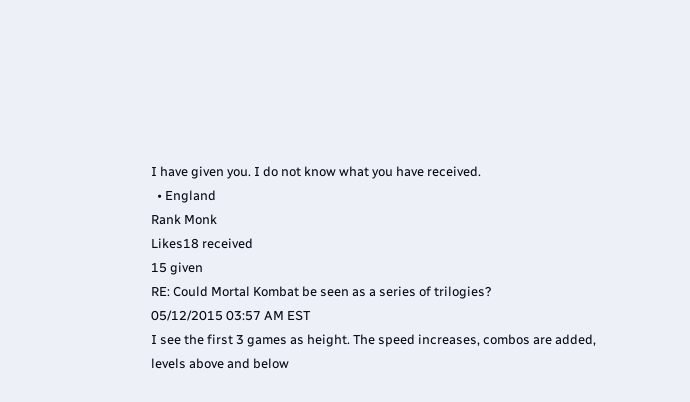I have given you. I do not know what you have received.
  • England
Rank Monk
Likes18 received
15 given
RE: Could Mortal Kombat be seen as a series of trilogies?
05/12/2015 03:57 AM EST
I see the first 3 games as height. The speed increases, combos are added, levels above and below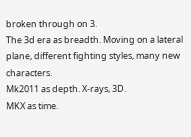broken through on 3.
The 3d era as breadth. Moving on a lateral plane, different fighting styles, many new characters.
Mk2011 as depth. X-rays, 3D.
MKX as time.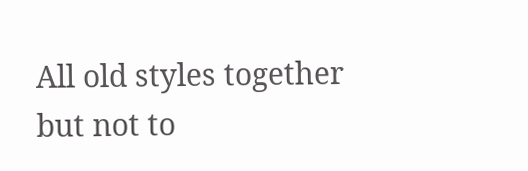All old styles together but not to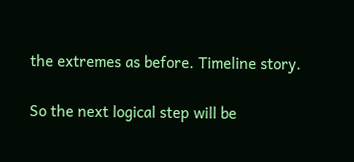the extremes as before. Timeline story.

So the next logical step will be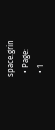space.grin
  • Page:
  • 1